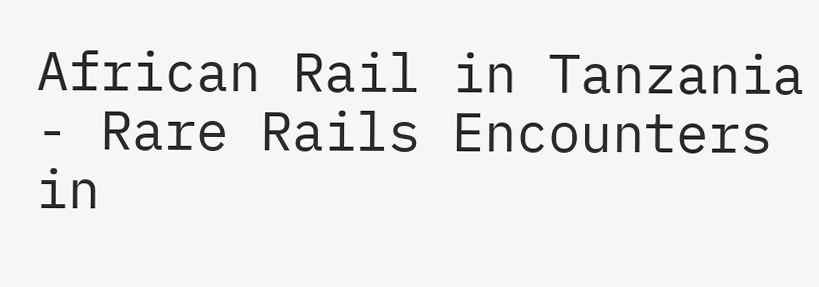African Rail in Tanzania - Rare Rails Encounters in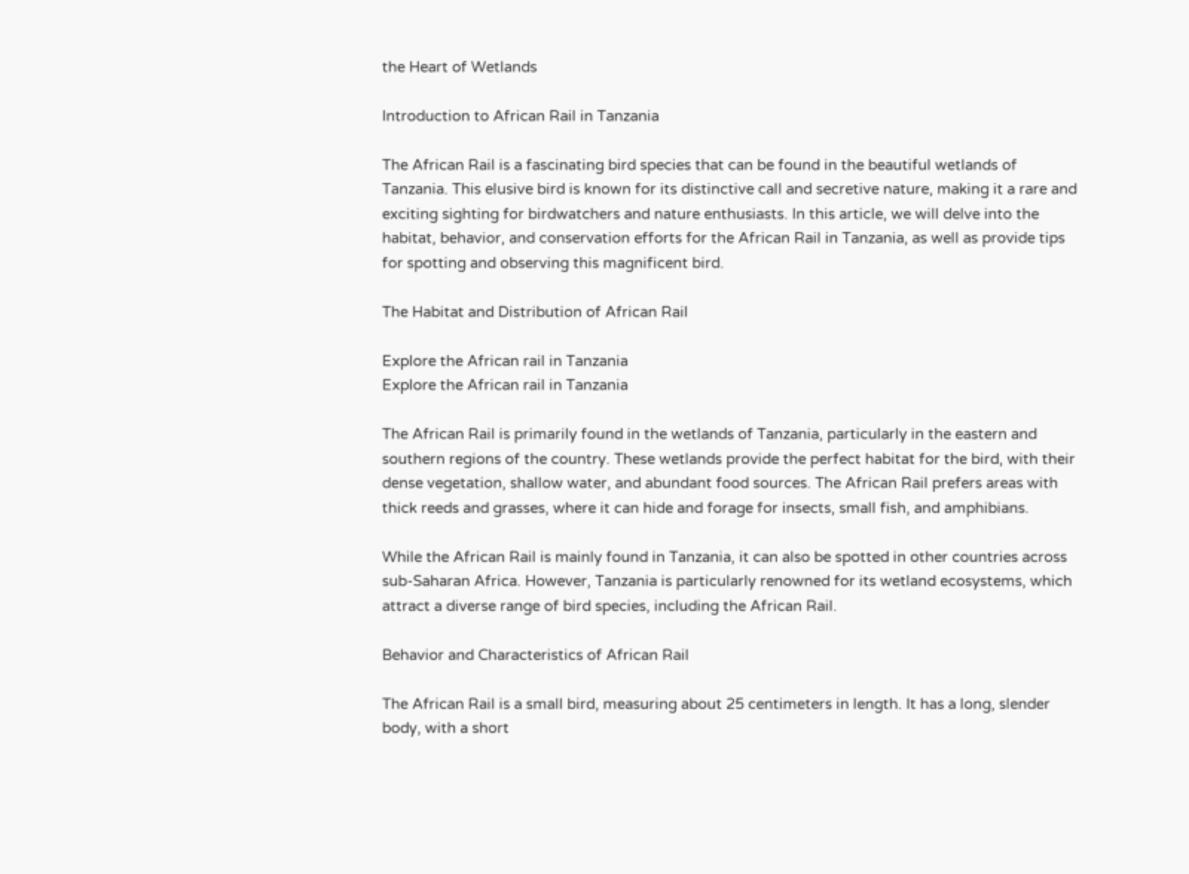the Heart of Wetlands

Introduction to African Rail in Tanzania

The African Rail is a fascinating bird species that can be found in the beautiful wetlands of Tanzania. This elusive bird is known for its distinctive call and secretive nature, making it a rare and exciting sighting for birdwatchers and nature enthusiasts. In this article, we will delve into the habitat, behavior, and conservation efforts for the African Rail in Tanzania, as well as provide tips for spotting and observing this magnificent bird.

The Habitat and Distribution of African Rail

Explore the African rail in Tanzania
Explore the African rail in Tanzania

The African Rail is primarily found in the wetlands of Tanzania, particularly in the eastern and southern regions of the country. These wetlands provide the perfect habitat for the bird, with their dense vegetation, shallow water, and abundant food sources. The African Rail prefers areas with thick reeds and grasses, where it can hide and forage for insects, small fish, and amphibians.

While the African Rail is mainly found in Tanzania, it can also be spotted in other countries across sub-Saharan Africa. However, Tanzania is particularly renowned for its wetland ecosystems, which attract a diverse range of bird species, including the African Rail.

Behavior and Characteristics of African Rail

The African Rail is a small bird, measuring about 25 centimeters in length. It has a long, slender body, with a short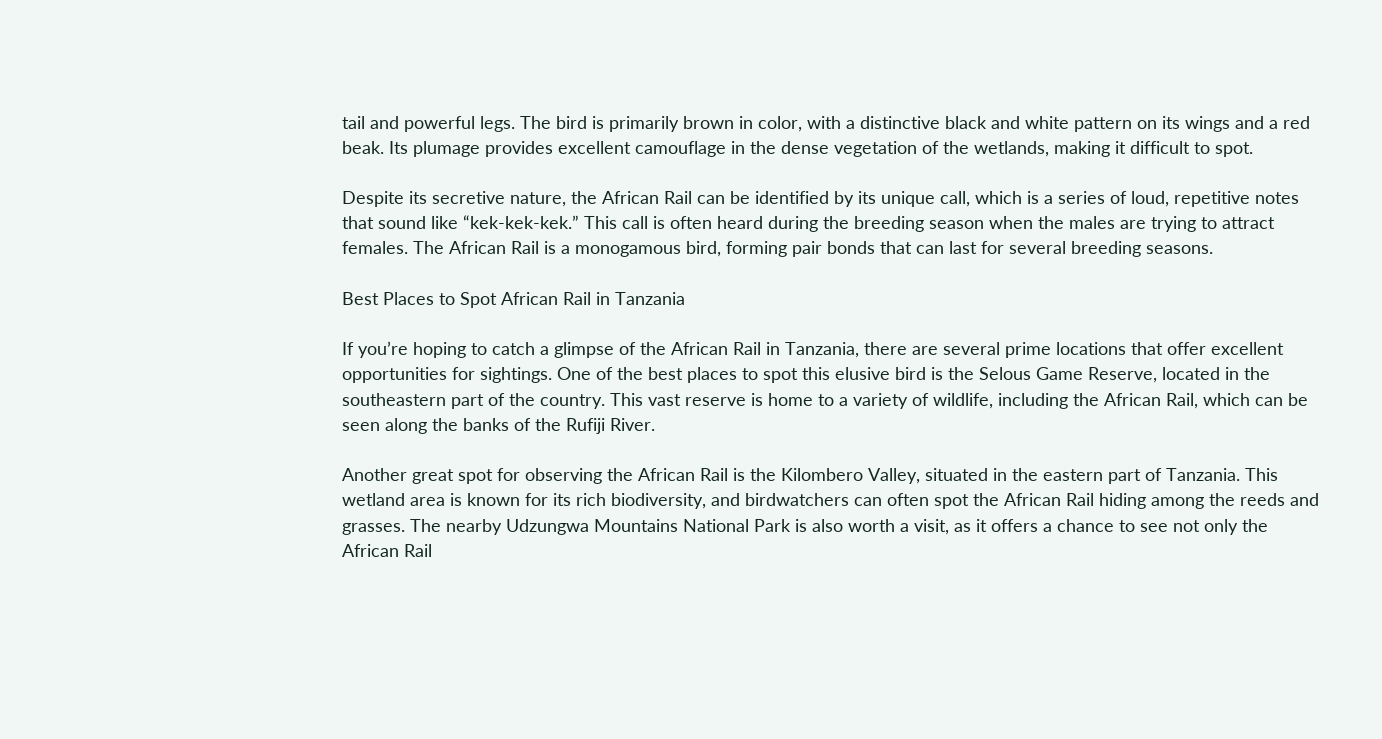tail and powerful legs. The bird is primarily brown in color, with a distinctive black and white pattern on its wings and a red beak. Its plumage provides excellent camouflage in the dense vegetation of the wetlands, making it difficult to spot.

Despite its secretive nature, the African Rail can be identified by its unique call, which is a series of loud, repetitive notes that sound like “kek-kek-kek.” This call is often heard during the breeding season when the males are trying to attract females. The African Rail is a monogamous bird, forming pair bonds that can last for several breeding seasons.

Best Places to Spot African Rail in Tanzania

If you’re hoping to catch a glimpse of the African Rail in Tanzania, there are several prime locations that offer excellent opportunities for sightings. One of the best places to spot this elusive bird is the Selous Game Reserve, located in the southeastern part of the country. This vast reserve is home to a variety of wildlife, including the African Rail, which can be seen along the banks of the Rufiji River.

Another great spot for observing the African Rail is the Kilombero Valley, situated in the eastern part of Tanzania. This wetland area is known for its rich biodiversity, and birdwatchers can often spot the African Rail hiding among the reeds and grasses. The nearby Udzungwa Mountains National Park is also worth a visit, as it offers a chance to see not only the African Rail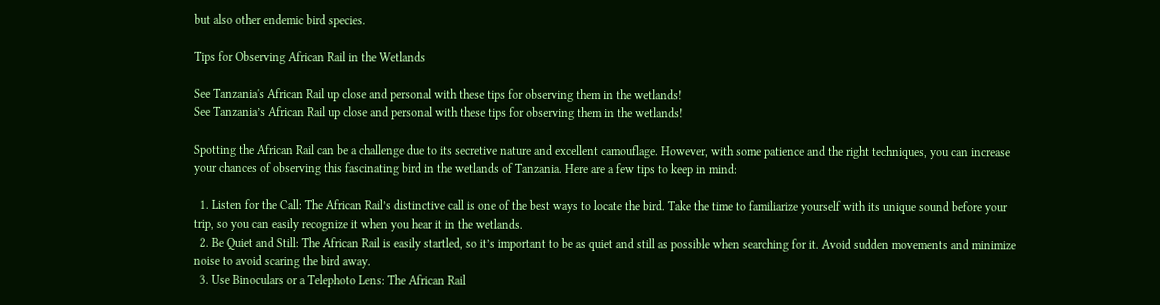but also other endemic bird species.

Tips for Observing African Rail in the Wetlands

See Tanzania's African Rail up close and personal with these tips for observing them in the wetlands!
See Tanzania’s African Rail up close and personal with these tips for observing them in the wetlands!

Spotting the African Rail can be a challenge due to its secretive nature and excellent camouflage. However, with some patience and the right techniques, you can increase your chances of observing this fascinating bird in the wetlands of Tanzania. Here are a few tips to keep in mind:

  1. Listen for the Call: The African Rail’s distinctive call is one of the best ways to locate the bird. Take the time to familiarize yourself with its unique sound before your trip, so you can easily recognize it when you hear it in the wetlands.
  2. Be Quiet and Still: The African Rail is easily startled, so it’s important to be as quiet and still as possible when searching for it. Avoid sudden movements and minimize noise to avoid scaring the bird away.
  3. Use Binoculars or a Telephoto Lens: The African Rail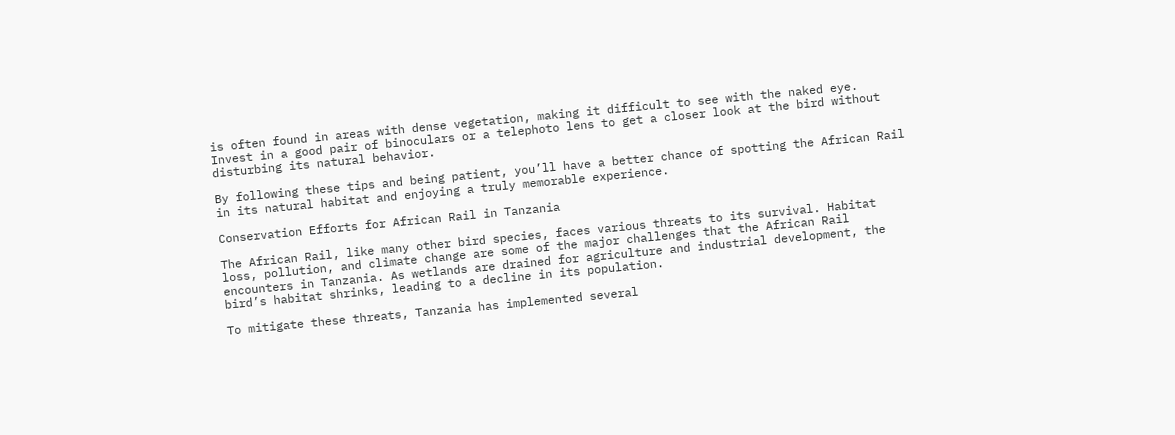is often found in areas with dense vegetation, making it difficult to see with the naked eye. Invest in a good pair of binoculars or a telephoto lens to get a closer look at the bird without disturbing its natural behavior.

By following these tips and being patient, you’ll have a better chance of spotting the African Rail in its natural habitat and enjoying a truly memorable experience.

Conservation Efforts for African Rail in Tanzania

The African Rail, like many other bird species, faces various threats to its survival. Habitat loss, pollution, and climate change are some of the major challenges that the African Rail encounters in Tanzania. As wetlands are drained for agriculture and industrial development, the bird’s habitat shrinks, leading to a decline in its population.

To mitigate these threats, Tanzania has implemented several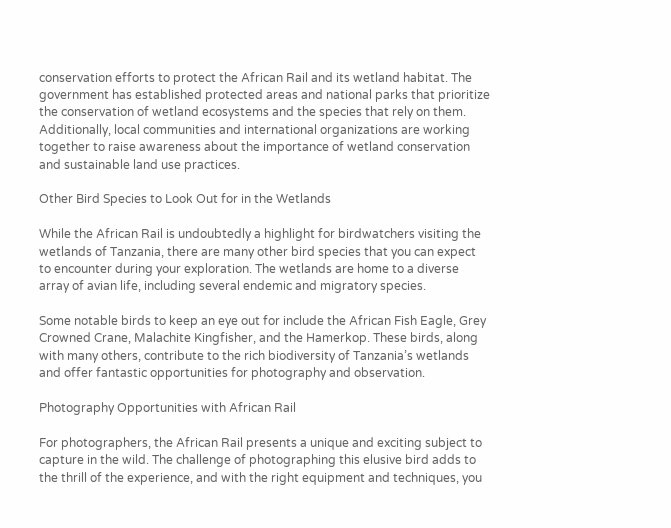conservation efforts to protect the African Rail and its wetland habitat. The government has established protected areas and national parks that prioritize the conservation of wetland ecosystems and the species that rely on them. Additionally, local communities and international organizations are working together to raise awareness about the importance of wetland conservation and sustainable land use practices.

Other Bird Species to Look Out for in the Wetlands

While the African Rail is undoubtedly a highlight for birdwatchers visiting the wetlands of Tanzania, there are many other bird species that you can expect to encounter during your exploration. The wetlands are home to a diverse array of avian life, including several endemic and migratory species.

Some notable birds to keep an eye out for include the African Fish Eagle, Grey Crowned Crane, Malachite Kingfisher, and the Hamerkop. These birds, along with many others, contribute to the rich biodiversity of Tanzania’s wetlands and offer fantastic opportunities for photography and observation.

Photography Opportunities with African Rail

For photographers, the African Rail presents a unique and exciting subject to capture in the wild. The challenge of photographing this elusive bird adds to the thrill of the experience, and with the right equipment and techniques, you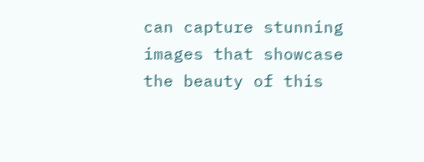can capture stunning images that showcase the beauty of this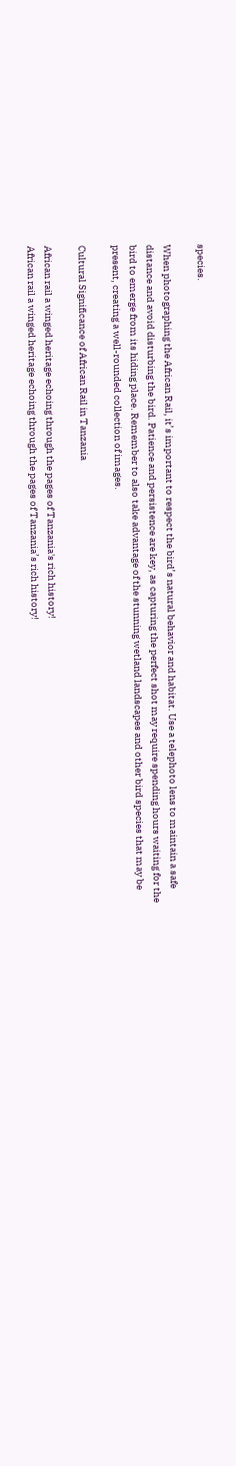species.

When photographing the African Rail, it’s important to respect the bird’s natural behavior and habitat. Use a telephoto lens to maintain a safe distance and avoid disturbing the bird. Patience and persistence are key, as capturing the perfect shot may require spending hours waiting for the bird to emerge from its hiding place. Remember to also take advantage of the stunning wetland landscapes and other bird species that may be present, creating a well-rounded collection of images.

Cultural Significance of African Rail in Tanzania

African rail a winged heritage echoing through the pages of Tanzania's rich history!
African rail a winged heritage echoing through the pages of Tanzania’s rich history!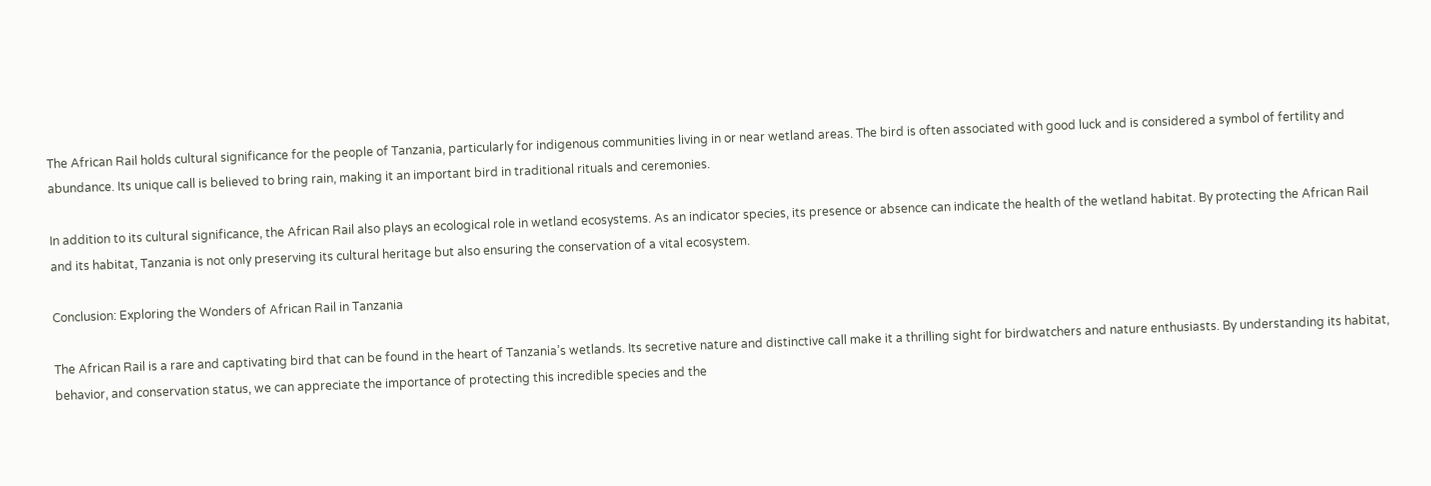The African Rail holds cultural significance for the people of Tanzania, particularly for indigenous communities living in or near wetland areas. The bird is often associated with good luck and is considered a symbol of fertility and abundance. Its unique call is believed to bring rain, making it an important bird in traditional rituals and ceremonies.

In addition to its cultural significance, the African Rail also plays an ecological role in wetland ecosystems. As an indicator species, its presence or absence can indicate the health of the wetland habitat. By protecting the African Rail and its habitat, Tanzania is not only preserving its cultural heritage but also ensuring the conservation of a vital ecosystem.

Conclusion: Exploring the Wonders of African Rail in Tanzania

The African Rail is a rare and captivating bird that can be found in the heart of Tanzania’s wetlands. Its secretive nature and distinctive call make it a thrilling sight for birdwatchers and nature enthusiasts. By understanding its habitat, behavior, and conservation status, we can appreciate the importance of protecting this incredible species and the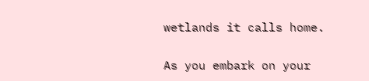wetlands it calls home.

As you embark on your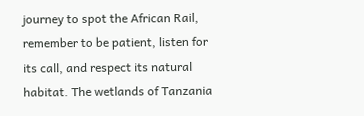journey to spot the African Rail, remember to be patient, listen for its call, and respect its natural habitat. The wetlands of Tanzania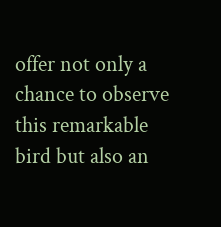offer not only a chance to observe this remarkable bird but also an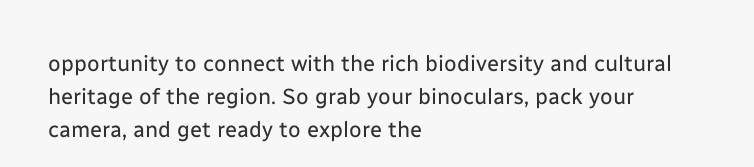opportunity to connect with the rich biodiversity and cultural heritage of the region. So grab your binoculars, pack your camera, and get ready to explore the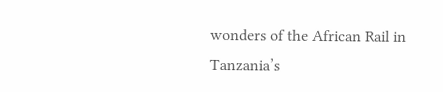wonders of the African Rail in Tanzania’s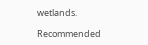wetlands.

Recommended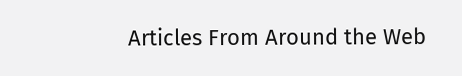Articles From Around the Web